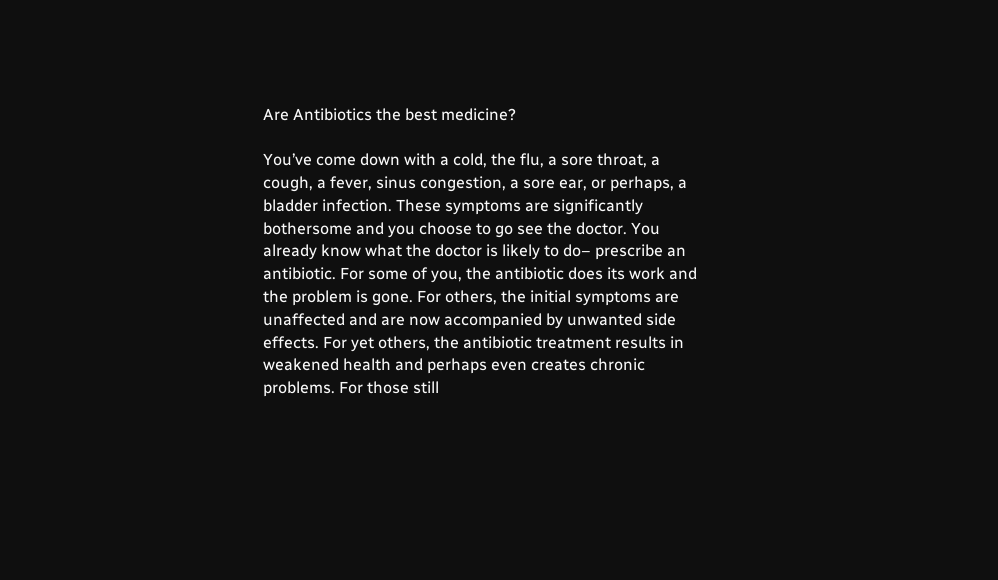Are Antibiotics the best medicine?

You’ve come down with a cold, the flu, a sore throat, a cough, a fever, sinus congestion, a sore ear, or perhaps, a bladder infection. These symptoms are significantly bothersome and you choose to go see the doctor. You already know what the doctor is likely to do– prescribe an antibiotic. For some of you, the antibiotic does its work and the problem is gone. For others, the initial symptoms are unaffected and are now accompanied by unwanted side effects. For yet others, the antibiotic treatment results in weakened health and perhaps even creates chronic problems. For those still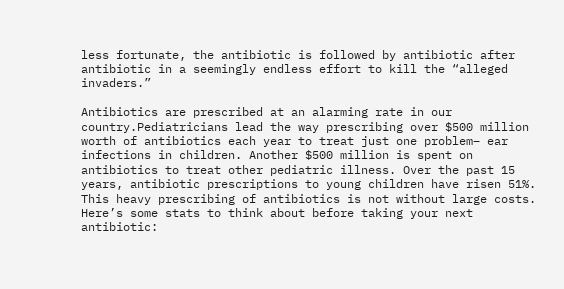less fortunate, the antibiotic is followed by antibiotic after antibiotic in a seemingly endless effort to kill the “alleged invaders.”

Antibiotics are prescribed at an alarming rate in our country.Pediatricians lead the way prescribing over $500 million worth of antibiotics each year to treat just one problem– ear infections in children. Another $500 million is spent on antibiotics to treat other pediatric illness. Over the past 15 years, antibiotic prescriptions to young children have risen 51%. This heavy prescribing of antibiotics is not without large costs. Here’s some stats to think about before taking your next antibiotic: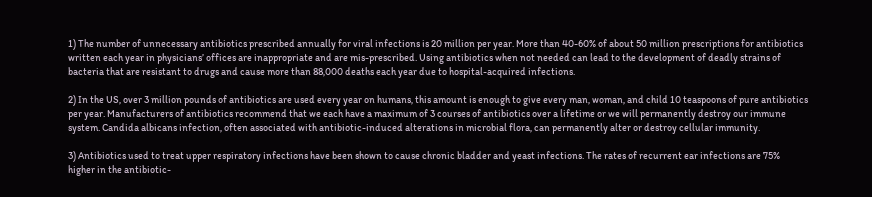1) The number of unnecessary antibiotics prescribed annually for viral infections is 20 million per year. More than 40-60% of about 50 million prescriptions for antibiotics written each year in physicians’ offices are inappropriate and are mis-prescribed. Using antibiotics when not needed can lead to the development of deadly strains of bacteria that are resistant to drugs and cause more than 88,000 deaths each year due to hospital-acquired infections.

2) In the US, over 3 million pounds of antibiotics are used every year on humans, this amount is enough to give every man, woman, and child 10 teaspoons of pure antibiotics per year. Manufacturers of antibiotics recommend that we each have a maximum of 3 courses of antibiotics over a lifetime or we will permanently destroy our immune system. Candida albicans infection, often associated with antibiotic-induced alterations in microbial flora, can permanently alter or destroy cellular immunity.

3) Antibiotics used to treat upper respiratory infections have been shown to cause chronic bladder and yeast infections. The rates of recurrent ear infections are 75% higher in the antibiotic-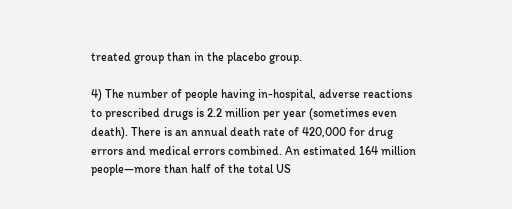treated group than in the placebo group.

4) The number of people having in-hospital, adverse reactions to prescribed drugs is 2.2 million per year (sometimes even death). There is an annual death rate of 420,000 for drug errors and medical errors combined. An estimated 164 million people—more than half of the total US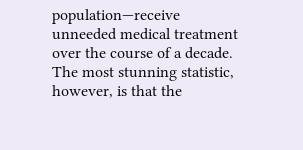population—receive unneeded medical treatment over the course of a decade. The most stunning statistic, however, is that the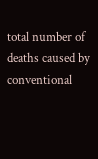total number of deaths caused by conventional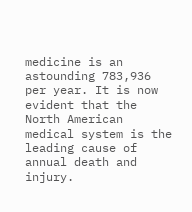medicine is an astounding 783,936 per year. It is now evident that the North American medical system is the leading cause of annual death and injury.